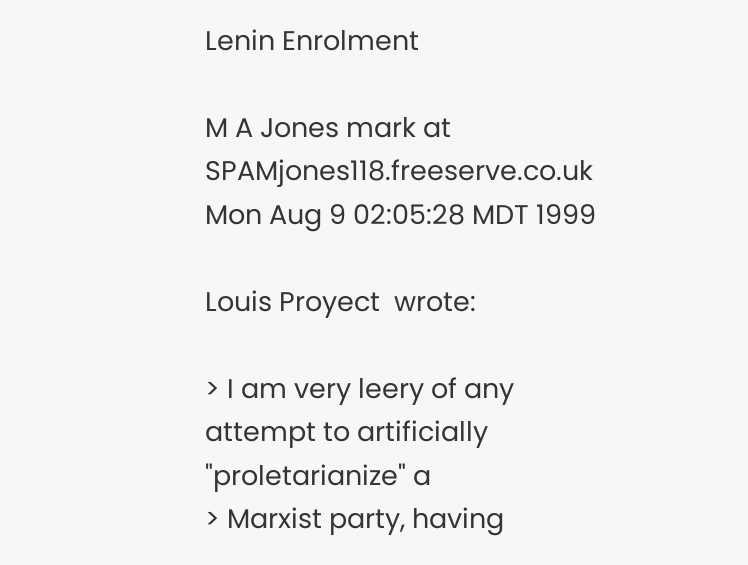Lenin Enrolment

M A Jones mark at SPAMjones118.freeserve.co.uk
Mon Aug 9 02:05:28 MDT 1999

Louis Proyect  wrote:

> I am very leery of any attempt to artificially "proletarianize" a
> Marxist party, having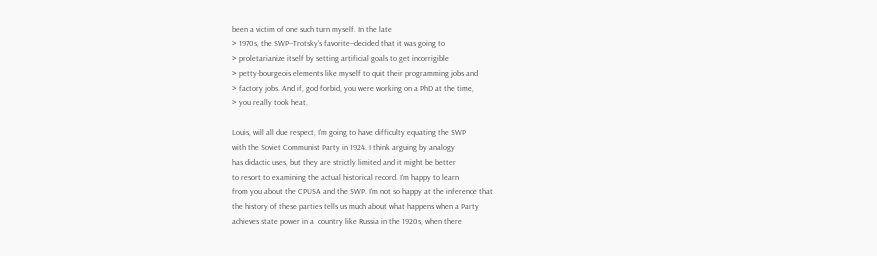been a victim of one such turn myself. In the late
> 1970s, the SWP--Trotsky's favorite--decided that it was going to
> proletarianize itself by setting artificial goals to get incorrigible
> petty-bourgeois elements like myself to quit their programming jobs and
> factory jobs. And if, god forbid, you were working on a PhD at the time,
> you really took heat.

Louis, will all due respect, I'm going to have difficulty equating the SWP
with the Soviet Communist Party in 1924. I think arguing by analogy
has didactic uses, but they are strictly limited and it might be better
to resort to examining the actual historical record. I'm happy to learn
from you about the CPUSA and the SWP. I'm not so happy at the inference that
the history of these parties tells us much about what happens when a Party
achieves state power in a  country like Russia in the 1920s, when there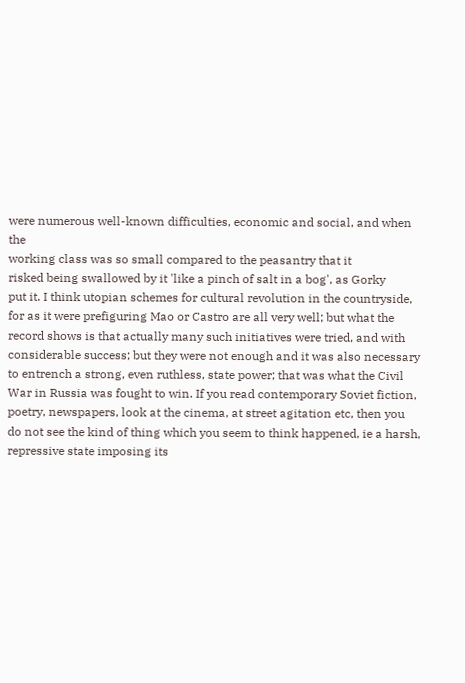were numerous well-known difficulties, economic and social, and when the
working class was so small compared to the peasantry that it
risked being swallowed by it 'like a pinch of salt in a bog', as Gorky
put it. I think utopian schemes for cultural revolution in the countryside,
for as it were prefiguring Mao or Castro are all very well; but what the
record shows is that actually many such initiatives were tried, and with
considerable success; but they were not enough and it was also necessary
to entrench a strong, even ruthless, state power; that was what the Civil
War in Russia was fought to win. If you read contemporary Soviet fiction,
poetry, newspapers, look at the cinema, at street agitation etc, then you
do not see the kind of thing which you seem to think happened, ie a harsh,
repressive state imposing its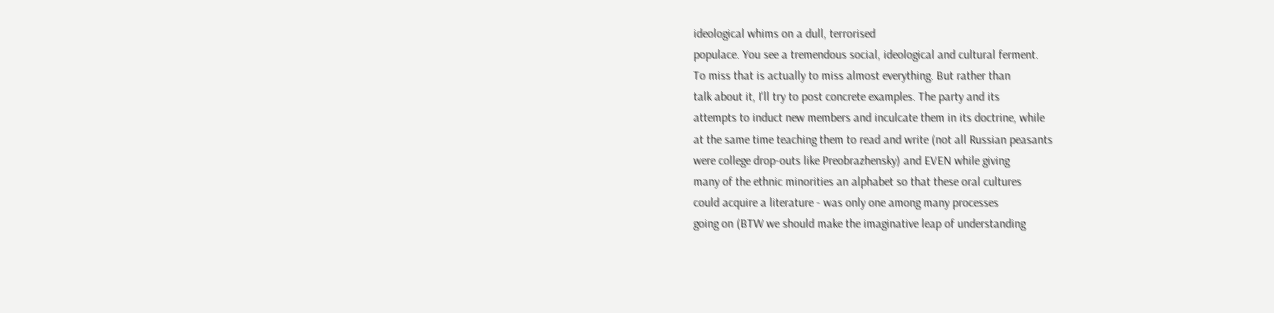ideological whims on a dull, terrorised
populace. You see a tremendous social, ideological and cultural ferment.
To miss that is actually to miss almost everything. But rather than
talk about it, I'll try to post concrete examples. The party and its
attempts to induct new members and inculcate them in its doctrine, while
at the same time teaching them to read and write (not all Russian peasants
were college drop-outs like Preobrazhensky) and EVEN while giving
many of the ethnic minorities an alphabet so that these oral cultures
could acquire a literature - was only one among many processes
going on (BTW we should make the imaginative leap of understanding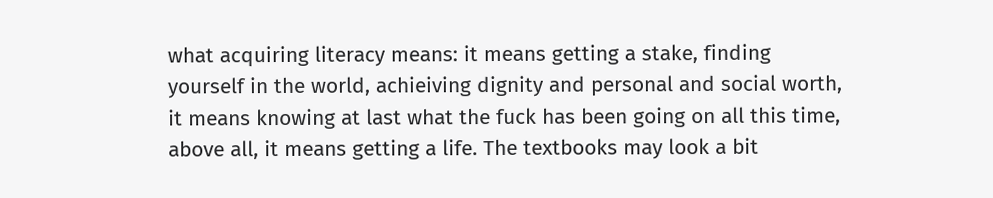what acquiring literacy means: it means getting a stake, finding
yourself in the world, achieiving dignity and personal and social worth,
it means knowing at last what the fuck has been going on all this time,
above all, it means getting a life. The textbooks may look a bit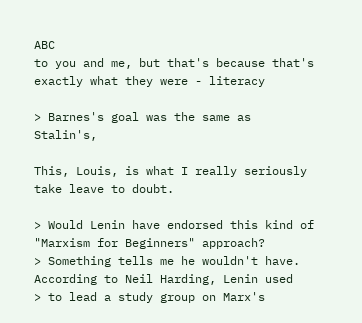ABC
to you and me, but that's because that's exactly what they were - literacy

> Barnes's goal was the same as Stalin's,

This, Louis, is what I really seriously take leave to doubt.

> Would Lenin have endorsed this kind of "Marxism for Beginners" approach?
> Something tells me he wouldn't have. According to Neil Harding, Lenin used
> to lead a study group on Marx's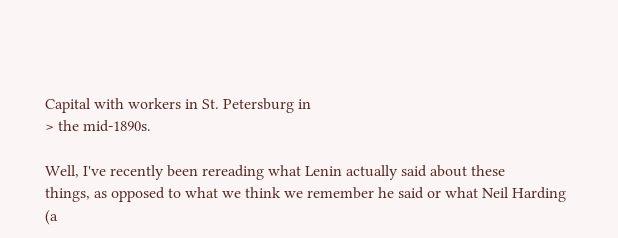Capital with workers in St. Petersburg in
> the mid-1890s.

Well, I've recently been rereading what Lenin actually said about these
things, as opposed to what we think we remember he said or what Neil Harding
(a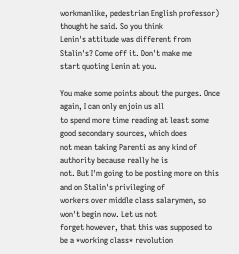workmanlike, pedestrian English professor) thought he said. So you think
Lenin's attitude was different from Stalin's? Come off it. Don't make me
start quoting Lenin at you.

You make some points about the purges. Once again, I can only enjoin us all
to spend more time reading at least some good secondary sources, which does
not mean taking Parenti as any kind of authority because really he is
not. But I'm going to be posting more on this and on Stalin's privileging of
workers over middle class salarymen, so won't begin now. Let us not
forget however, that this was supposed to be a *working class* revolution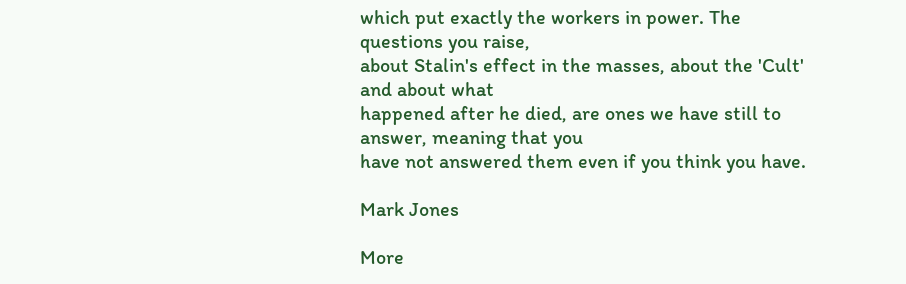which put exactly the workers in power. The questions you raise,
about Stalin's effect in the masses, about the 'Cult' and about what
happened after he died, are ones we have still to answer, meaning that you
have not answered them even if you think you have.

Mark Jones

More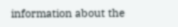information about the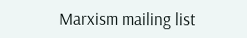Marxism mailing list